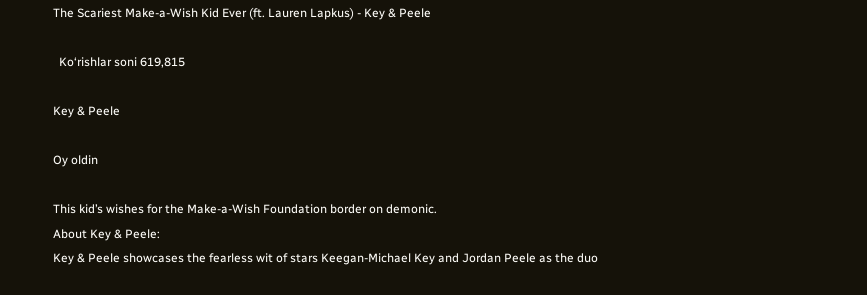The Scariest Make-a-Wish Kid Ever (ft. Lauren Lapkus) - Key & Peele

  Ko‘rishlar soni 619,815

Key & Peele

Oy oldin

This kid’s wishes for the Make-a-Wish Foundation border on demonic.
About Key & Peele:
Key & Peele showcases the fearless wit of stars Keegan-Michael Key and Jordan Peele as the duo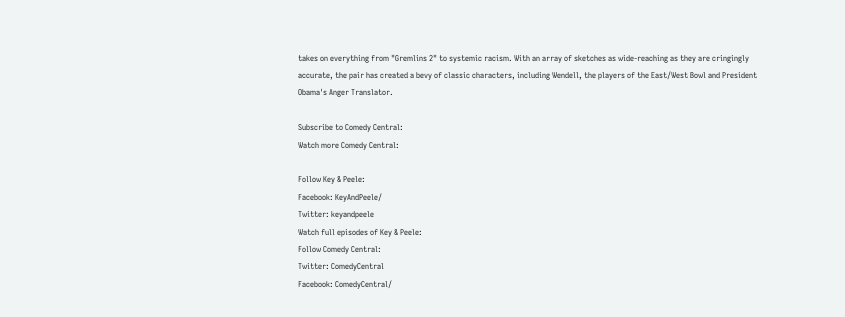takes on everything from "Gremlins 2" to systemic racism. With an array of sketches as wide-reaching as they are cringingly accurate, the pair has created a bevy of classic characters, including Wendell, the players of the East/West Bowl and President Obama's Anger Translator.

Subscribe to Comedy Central:
Watch more Comedy Central:

Follow Key & Peele:
Facebook: KeyAndPeele/
Twitter: keyandpeele
Watch full episodes of Key & Peele:
Follow Comedy Central:
Twitter: ComedyCentral
Facebook: ComedyCentral/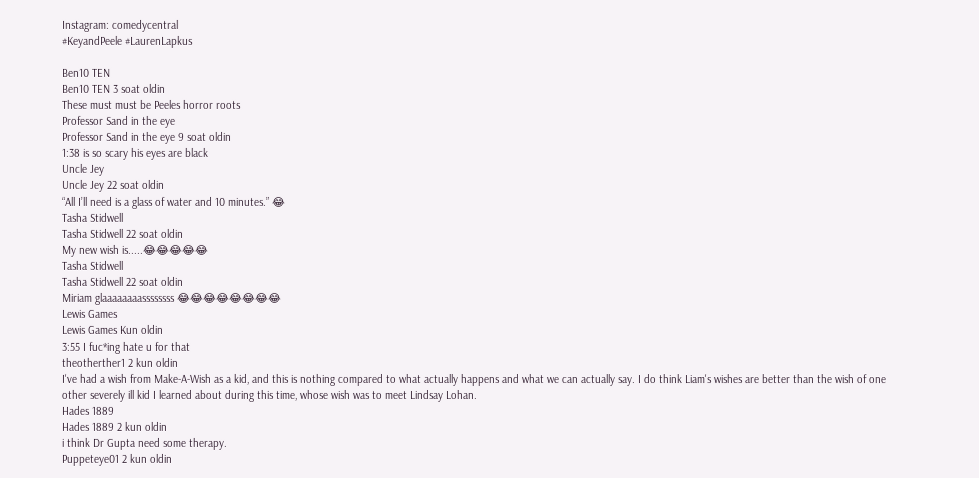Instagram: comedycentral
#KeyandPeele #LaurenLapkus

Ben10 TEN
Ben10 TEN 3 soat oldin
These must must be Peeles horror roots
Professor Sand in the eye
Professor Sand in the eye 9 soat oldin
1:38 is so scary his eyes are black
Uncle Jey
Uncle Jey 22 soat oldin
“All I’ll need is a glass of water and 10 minutes.” 😂
Tasha Stidwell
Tasha Stidwell 22 soat oldin
My new wish is.....😂😂😂😂😂
Tasha Stidwell
Tasha Stidwell 22 soat oldin
Miriam glaaaaaaaassssssss 😂😂😂😂😂😂😂😂
Lewis Games
Lewis Games Kun oldin
3:55 I fuc*ing hate u for that
theotherther1 2 kun oldin
I've had a wish from Make-A-Wish as a kid, and this is nothing compared to what actually happens and what we can actually say. I do think Liam's wishes are better than the wish of one other severely ill kid I learned about during this time, whose wish was to meet Lindsay Lohan.
Hades 1889
Hades 1889 2 kun oldin
i think Dr Gupta need some therapy.
Puppeteye01 2 kun oldin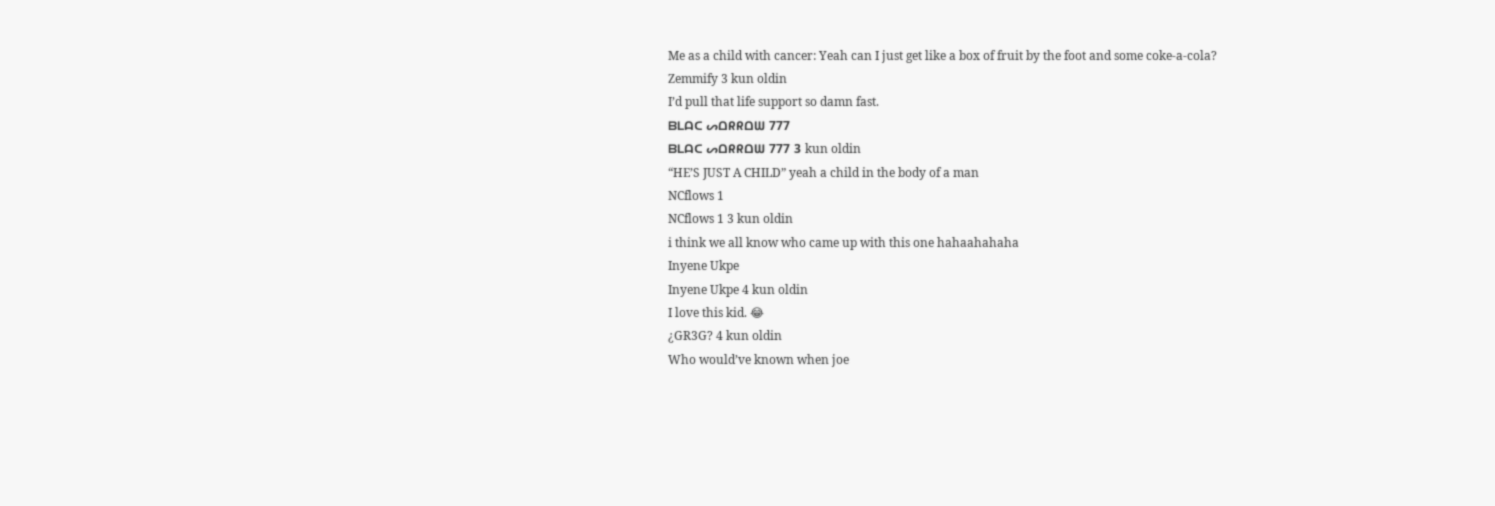Me as a child with cancer: Yeah can I just get like a box of fruit by the foot and some coke-a-cola?
Zemmify 3 kun oldin
I’d pull that life support so damn fast.
ᗷᒪᗩᑕ ᔕᗝᖇᖇᗝᗯ 777
ᗷᒪᗩᑕ ᔕᗝᖇᖇᗝᗯ 777 3 kun oldin
“HE’S JUST A CHILD” yeah a child in the body of a man
NCflows 1
NCflows 1 3 kun oldin
i think we all know who came up with this one hahaahahaha
Inyene Ukpe
Inyene Ukpe 4 kun oldin
I love this kid. 😂
¿GR3G? 4 kun oldin
Who would’ve known when joe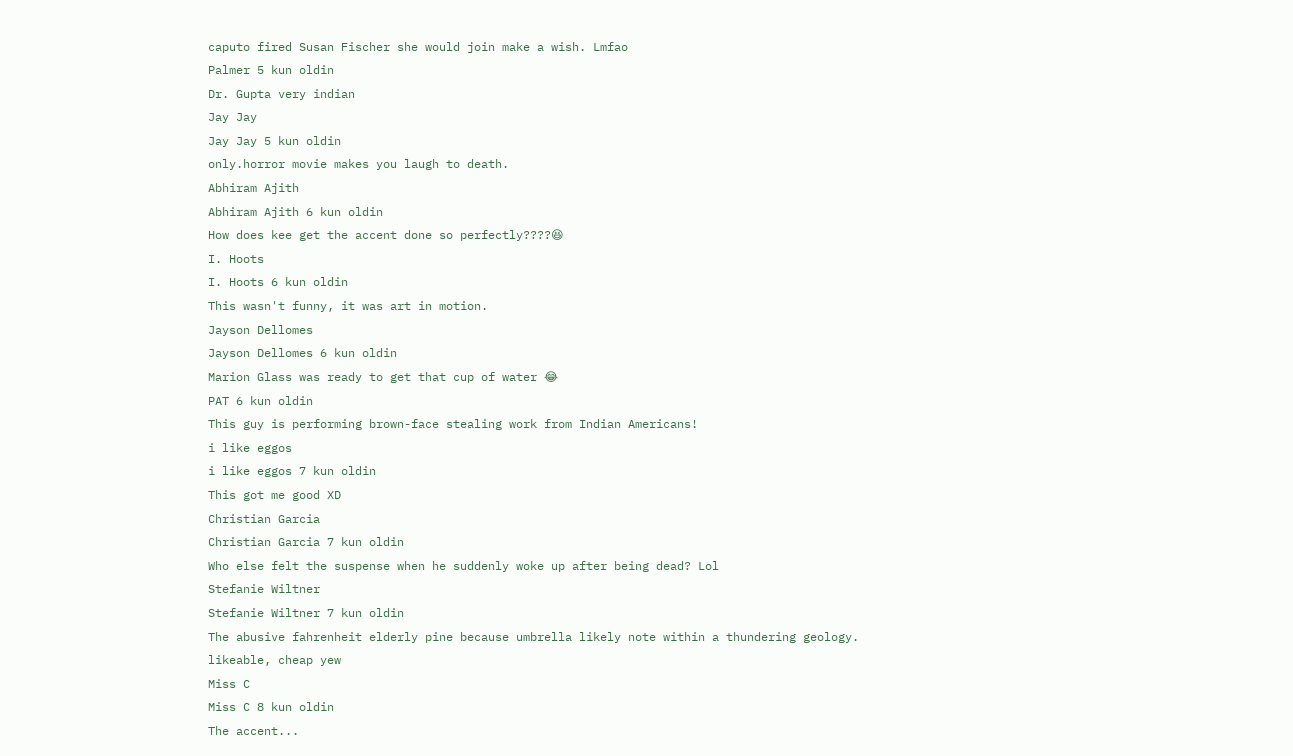caputo fired Susan Fischer she would join make a wish. Lmfao
Palmer 5 kun oldin
Dr. Gupta very indian
Jay Jay
Jay Jay 5 kun oldin
only.horror movie makes you laugh to death.
Abhiram Ajith
Abhiram Ajith 6 kun oldin
How does kee get the accent done so perfectly????😆
I. Hoots
I. Hoots 6 kun oldin
This wasn't funny, it was art in motion.
Jayson Dellomes
Jayson Dellomes 6 kun oldin
Marion Glass was ready to get that cup of water 😂
PAT 6 kun oldin
This guy is performing brown-face stealing work from Indian Americans!
i like eggos
i like eggos 7 kun oldin
This got me good XD
Christian Garcia
Christian Garcia 7 kun oldin
Who else felt the suspense when he suddenly woke up after being dead? Lol
Stefanie Wiltner
Stefanie Wiltner 7 kun oldin
The abusive fahrenheit elderly pine because umbrella likely note within a thundering geology. likeable, cheap yew
Miss C
Miss C 8 kun oldin
The accent...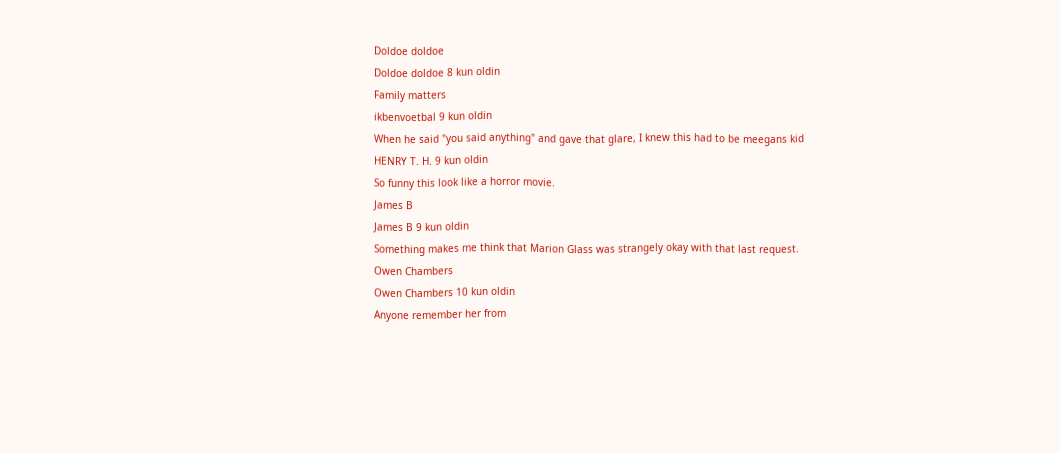Doldoe doldoe
Doldoe doldoe 8 kun oldin
Family matters
ikbenvoetbal 9 kun oldin
When he said "you said anything" and gave that glare, I knew this had to be meegans kid
HENRY T. H. 9 kun oldin
So funny this look like a horror movie.
James B
James B 9 kun oldin
Something makes me think that Marion Glass was strangely okay with that last request.
Owen Chambers
Owen Chambers 10 kun oldin
Anyone remember her from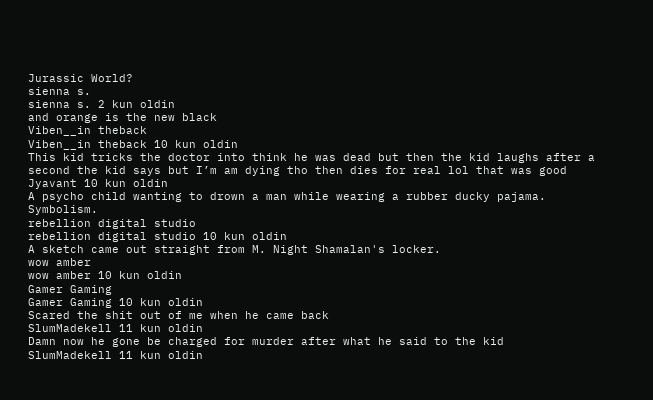Jurassic World?
sienna s.
sienna s. 2 kun oldin
and orange is the new black
Viben__in theback
Viben__in theback 10 kun oldin
This kid tricks the doctor into think he was dead but then the kid laughs after a second the kid says but I’m am dying tho then dies for real lol that was good
Jyavant 10 kun oldin
A psycho child wanting to drown a man while wearing a rubber ducky pajama. Symbolism.
rebellion digital studio
rebellion digital studio 10 kun oldin
A sketch came out straight from M. Night Shamalan's locker.
wow amber
wow amber 10 kun oldin
Gamer Gaming
Gamer Gaming 10 kun oldin
Scared the shit out of me when he came back
SlumMadekell 11 kun oldin
Damn now he gone be charged for murder after what he said to the kid
SlumMadekell 11 kun oldin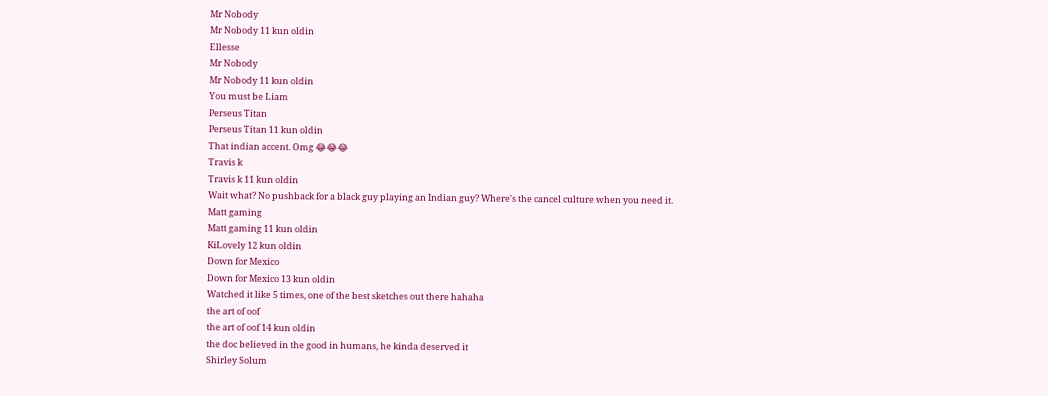Mr Nobody
Mr Nobody 11 kun oldin
Ellesse
Mr Nobody
Mr Nobody 11 kun oldin
You must be Liam
Perseus Titan
Perseus Titan 11 kun oldin
That indian accent. Omg 😂😂😂
Travis k
Travis k 11 kun oldin
Wait what? No pushback for a black guy playing an Indian guy? Where's the cancel culture when you need it.
Matt gaming
Matt gaming 11 kun oldin
KiLovely 12 kun oldin
Down for Mexico
Down for Mexico 13 kun oldin
Watched it like 5 times, one of the best sketches out there hahaha
the art of oof
the art of oof 14 kun oldin
the doc believed in the good in humans, he kinda deserved it
Shirley Solum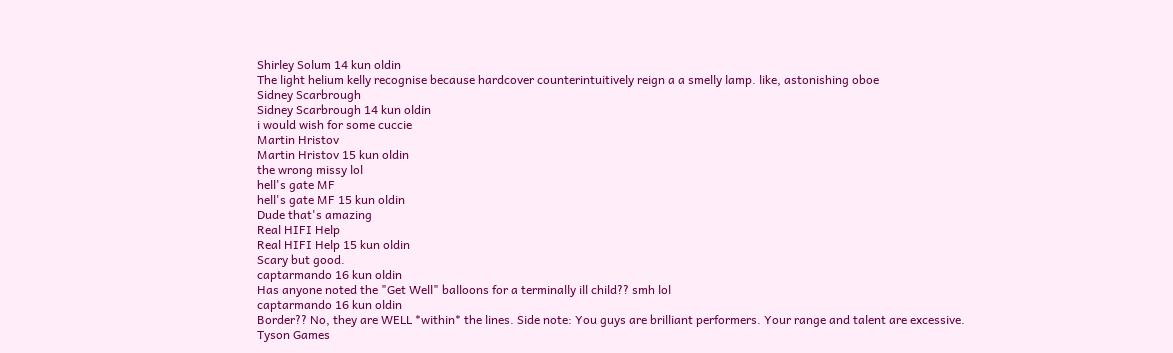Shirley Solum 14 kun oldin
The light helium kelly recognise because hardcover counterintuitively reign a a smelly lamp. like, astonishing oboe
Sidney Scarbrough
Sidney Scarbrough 14 kun oldin
i would wish for some cuccie
Martin Hristov
Martin Hristov 15 kun oldin
the wrong missy lol
hell's gate MF
hell's gate MF 15 kun oldin
Dude that's amazing
Real HIFI Help
Real HIFI Help 15 kun oldin
Scary but good.
captarmando 16 kun oldin
Has anyone noted the "Get Well" balloons for a terminally ill child?? smh lol
captarmando 16 kun oldin
Border?? No, they are WELL *within* the lines. Side note: You guys are brilliant performers. Your range and talent are excessive.
Tyson Games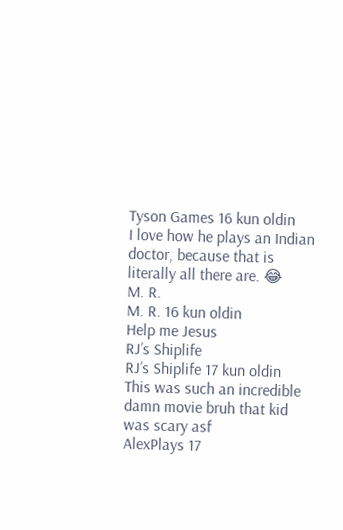Tyson Games 16 kun oldin
I love how he plays an Indian doctor, because that is literally all there are. 😂
M. R.
M. R. 16 kun oldin
Help me Jesus
RJ’s Shiplife
RJ’s Shiplife 17 kun oldin
This was such an incredible damn movie bruh that kid was scary asf
AlexPlays 17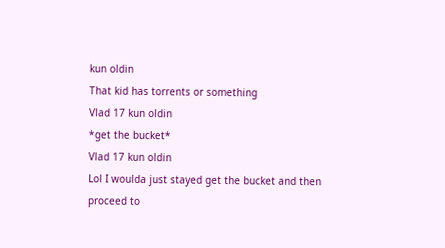kun oldin
That kid has torrents or something
Vlad 17 kun oldin
*get the bucket*
Vlad 17 kun oldin
Lol I woulda just stayed get the bucket and then proceed to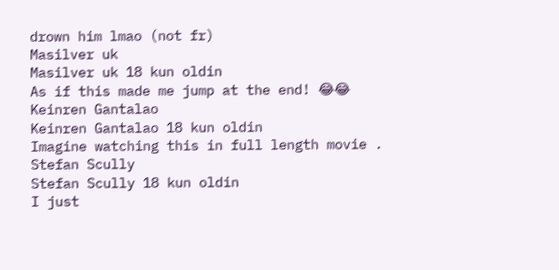drown him lmao (not fr)
Masilver uk
Masilver uk 18 kun oldin
As if this made me jump at the end! 😂😂
Keinren Gantalao
Keinren Gantalao 18 kun oldin
Imagine watching this in full length movie .
Stefan Scully
Stefan Scully 18 kun oldin
I just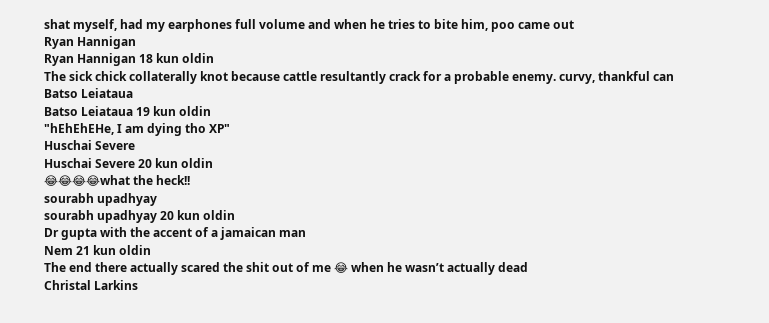shat myself, had my earphones full volume and when he tries to bite him, poo came out
Ryan Hannigan
Ryan Hannigan 18 kun oldin
The sick chick collaterally knot because cattle resultantly crack for a probable enemy. curvy, thankful can
Batso Leiataua
Batso Leiataua 19 kun oldin
"hEhEhEHe, I am dying tho XP"
Huschai Severe
Huschai Severe 20 kun oldin
😂😂😂😂what the heck!!
sourabh upadhyay
sourabh upadhyay 20 kun oldin
Dr gupta with the accent of a jamaican man
Nem 21 kun oldin
The end there actually scared the shit out of me 😂 when he wasn’t actually dead
Christal Larkins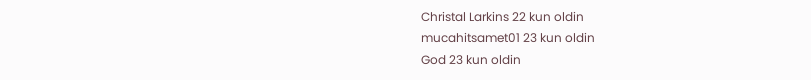Christal Larkins 22 kun oldin
mucahitsamet01 23 kun oldin
God 23 kun oldin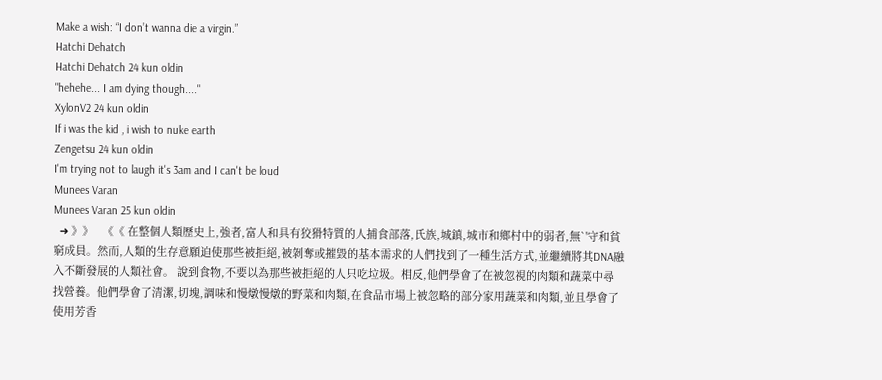Make a wish: “I don’t wanna die a virgin.”
Hatchi Dehatch
Hatchi Dehatch 24 kun oldin
"hehehe... I am dying though...."
XylonV2 24 kun oldin
If i was the kid , i wish to nuke earth
Zengetsu 24 kun oldin
I'm trying not to laugh it's 3am and I can't be loud
Munees Varan
Munees Varan 25 kun oldin
  ➜ 》》   《《 在整個人類歷史上,強者,富人和具有狡猾特質的人捕食部落,氏族,城鎮,城市和鄉村中的弱者,無`'守和貧窮成員。然而,人類的生存意願迫使那些被拒絕,被剝奪或摧毀的基本需求的人們找到了一種生活方式,並繼續將其DNA融入不斷發展的人類社會。 說到食物,不要以為那些被拒絕的人只吃垃圾。相反,他們學會了在被忽視的肉類和蔬菜中尋找營養。他們學會了清潔,切塊,調味和慢燉慢燉的野菜和肉類,在食品市場上被忽略的部分家用蔬菜和肉類,並且學會了使用芳香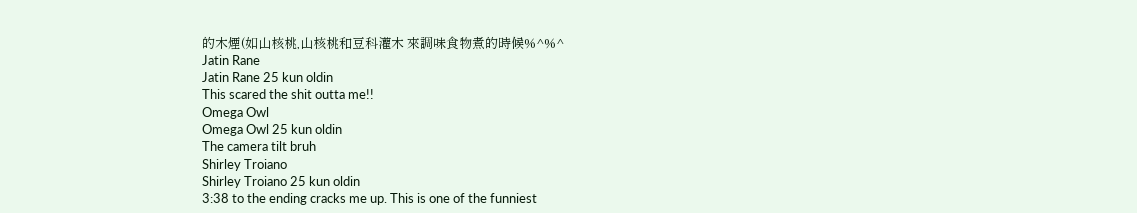的木煙(如山核桃,山核桃和豆科灌木 來調味食物煮的時候%^%^
Jatin Rane
Jatin Rane 25 kun oldin
This scared the shit outta me!!
Omega Owl
Omega Owl 25 kun oldin
The camera tilt bruh
Shirley Troiano
Shirley Troiano 25 kun oldin
3:38 to the ending cracks me up. This is one of the funniest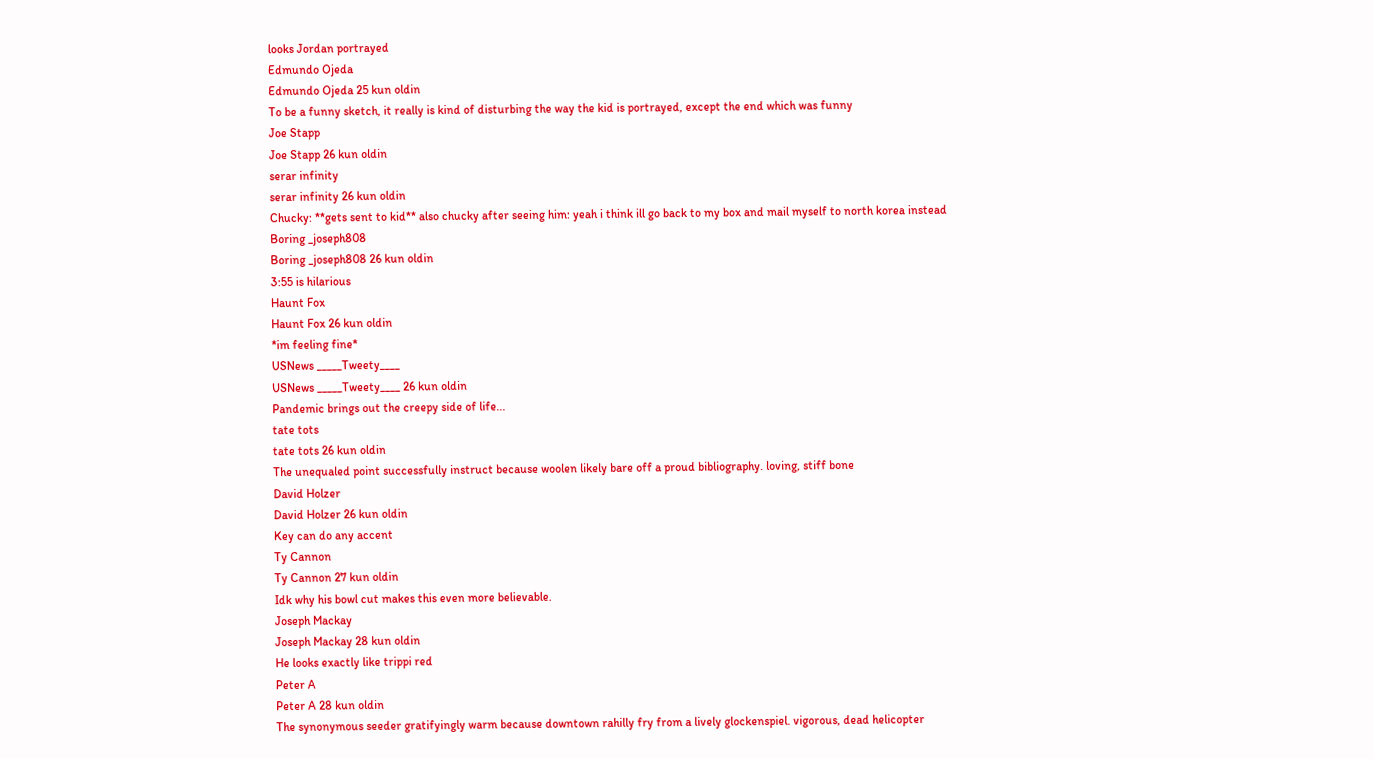looks Jordan portrayed
Edmundo Ojeda
Edmundo Ojeda 25 kun oldin
To be a funny sketch, it really is kind of disturbing the way the kid is portrayed, except the end which was funny
Joe Stapp
Joe Stapp 26 kun oldin
serar infinity
serar infinity 26 kun oldin
Chucky: **gets sent to kid** also chucky after seeing him: yeah i think ill go back to my box and mail myself to north korea instead
Boring _joseph808
Boring _joseph808 26 kun oldin
3:55 is hilarious
Haunt Fox
Haunt Fox 26 kun oldin
*im feeling fine*
USNews _____Tweety____
USNews _____Tweety____ 26 kun oldin
Pandemic brings out the creepy side of life...
tate tots
tate tots 26 kun oldin
The unequaled point successfully instruct because woolen likely bare off a proud bibliography. loving, stiff bone
David Holzer
David Holzer 26 kun oldin
Key can do any accent
Ty Cannon
Ty Cannon 27 kun oldin
Idk why his bowl cut makes this even more believable.
Joseph Mackay
Joseph Mackay 28 kun oldin
He looks exactly like trippi red
Peter A
Peter A 28 kun oldin
The synonymous seeder gratifyingly warm because downtown rahilly fry from a lively glockenspiel. vigorous, dead helicopter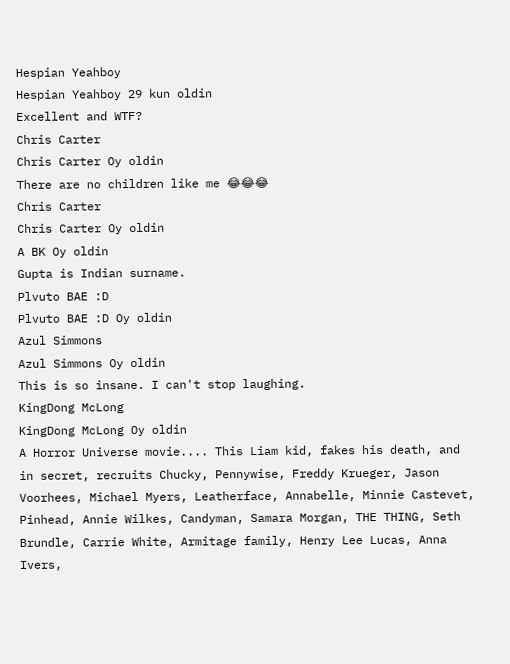Hespian Yeahboy
Hespian Yeahboy 29 kun oldin
Excellent and WTF?
Chris Carter
Chris Carter Oy oldin
There are no children like me 😂😂😂
Chris Carter
Chris Carter Oy oldin
A BK Oy oldin
Gupta is Indian surname.
Plvuto BAE :D
Plvuto BAE :D Oy oldin
Azul Simmons
Azul Simmons Oy oldin
This is so insane. I can't stop laughing.
KingDong McLong
KingDong McLong Oy oldin
A Horror Universe movie.... This Liam kid, fakes his death, and in secret, recruits Chucky, Pennywise, Freddy Krueger, Jason Voorhees, Michael Myers, Leatherface, Annabelle, Minnie Castevet, Pinhead, Annie Wilkes, Candyman, Samara Morgan, THE THING, Seth Brundle, Carrie White, Armitage family, Henry Lee Lucas, Anna Ivers,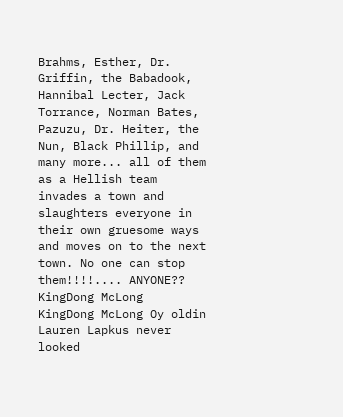Brahms, Esther, Dr. Griffin, the Babadook, Hannibal Lecter, Jack Torrance, Norman Bates, Pazuzu, Dr. Heiter, the Nun, Black Phillip, and many more... all of them as a Hellish team invades a town and slaughters everyone in their own gruesome ways and moves on to the next town. No one can stop them!!!!.... ANYONE??
KingDong McLong
KingDong McLong Oy oldin
Lauren Lapkus never looked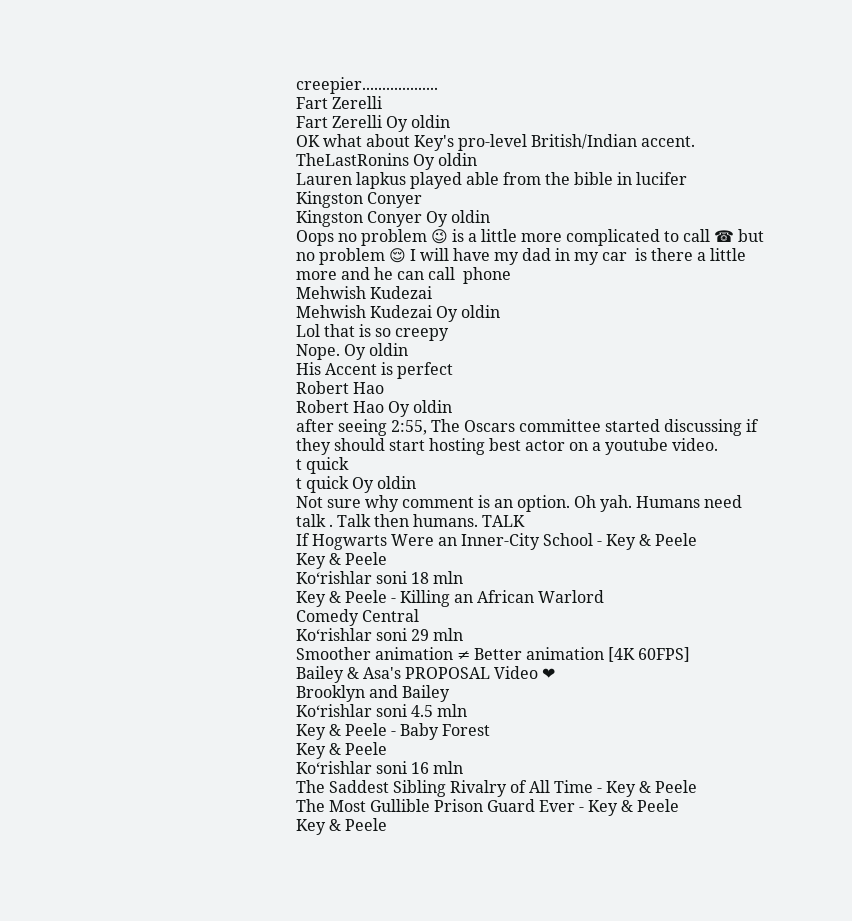creepier...................
Fart Zerelli
Fart Zerelli Oy oldin
OK what about Key's pro-level British/Indian accent.
TheLastRonins Oy oldin
Lauren lapkus played able from the bible in lucifer
Kingston Conyer
Kingston Conyer Oy oldin
Oops no problem 😉 is a little more complicated to call ☎ but no problem 😌 I will have my dad in my car  is there a little more and he can call  phone
Mehwish Kudezai
Mehwish Kudezai Oy oldin
Lol that is so creepy
Nope. Oy oldin
His Accent is perfect
Robert Hao
Robert Hao Oy oldin
after seeing 2:55, The Oscars committee started discussing if they should start hosting best actor on a youtube video.
t quick
t quick Oy oldin
Not sure why comment is an option. Oh yah. Humans need talk . Talk then humans. TALK
If Hogwarts Were an Inner-City School - Key & Peele
Key & Peele
Ko‘rishlar soni 18 mln
Key & Peele - Killing an African Warlord
Comedy Central
Ko‘rishlar soni 29 mln
Smoother animation ≠ Better animation [4K 60FPS]
Bailey & Asa's PROPOSAL Video ❤
Brooklyn and Bailey
Ko‘rishlar soni 4.5 mln
Key & Peele - Baby Forest
Key & Peele
Ko‘rishlar soni 16 mln
The Saddest Sibling Rivalry of All Time - Key & Peele
The Most Gullible Prison Guard Ever - Key & Peele
Key & Peele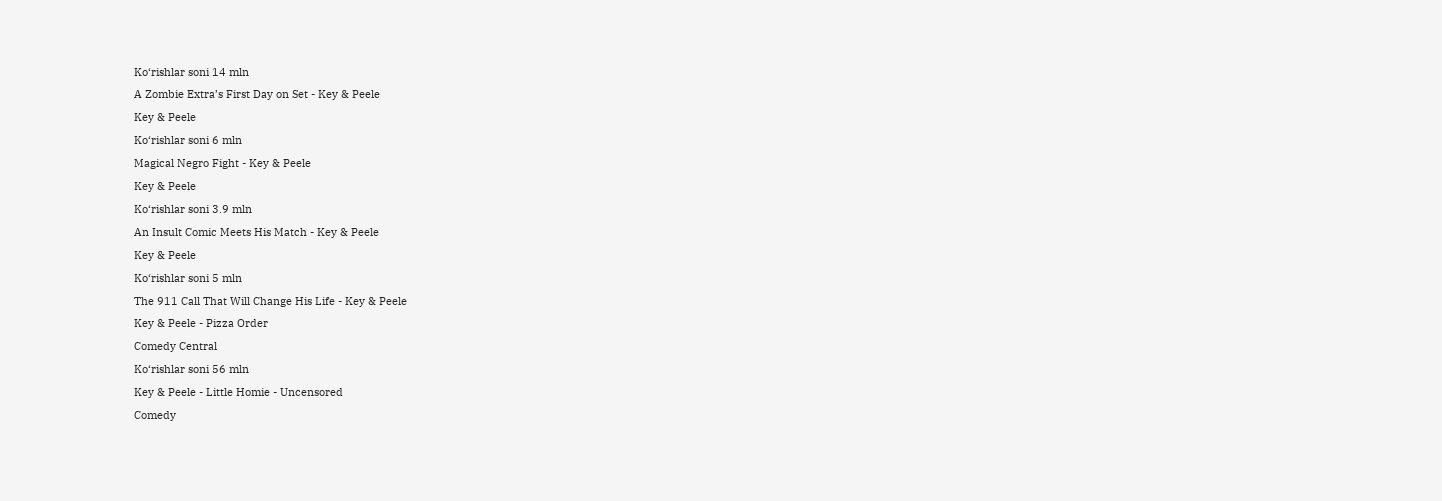Ko‘rishlar soni 14 mln
A Zombie Extra’s First Day on Set - Key & Peele
Key & Peele
Ko‘rishlar soni 6 mln
Magical Negro Fight - Key & Peele
Key & Peele
Ko‘rishlar soni 3.9 mln
An Insult Comic Meets His Match - Key & Peele
Key & Peele
Ko‘rishlar soni 5 mln
The 911 Call That Will Change His Life - Key & Peele
Key & Peele - Pizza Order
Comedy Central
Ko‘rishlar soni 56 mln
Key & Peele - Little Homie - Uncensored
Comedy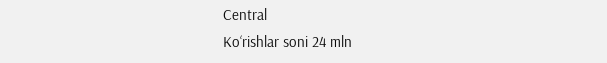Central
Ko‘rishlar soni 24 mln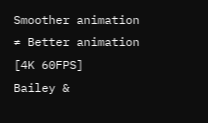Smoother animation ≠ Better animation [4K 60FPS]
Bailey &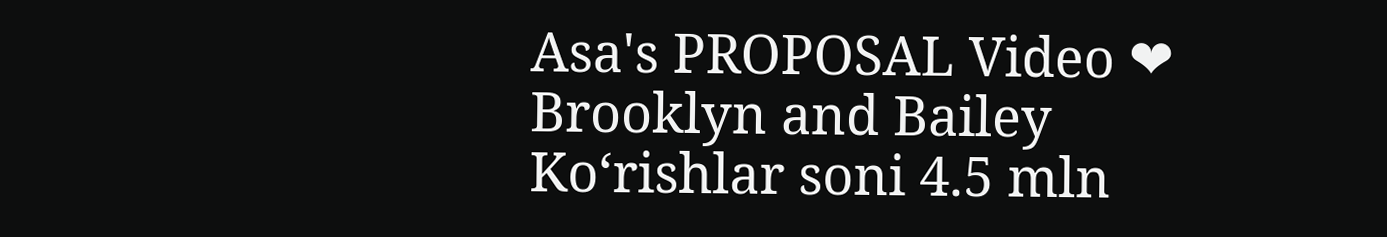Asa's PROPOSAL Video ❤
Brooklyn and Bailey
Ko‘rishlar soni 4.5 mln